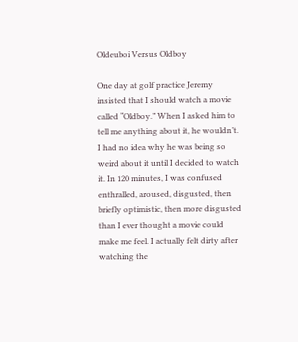Oldeuboi Versus Oldboy

One day at golf practice Jeremy insisted that I should watch a movie called “Oldboy.” When I asked him to tell me anything about it, he wouldn’t. I had no idea why he was being so weird about it until I decided to watch it. In 120 minutes, I was confused enthralled, aroused, disgusted, then briefly optimistic, then more disgusted than I ever thought a movie could make me feel. I actually felt dirty after watching the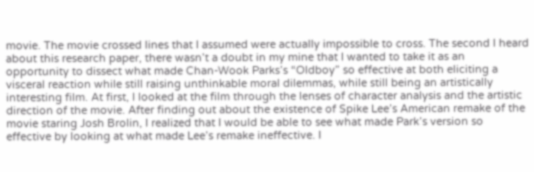movie. The movie crossed lines that I assumed were actually impossible to cross. The second I heard about this research paper, there wasn’t a doubt in my mine that I wanted to take it as an opportunity to dissect what made Chan-Wook Parks’s “Oldboy” so effective at both eliciting a visceral reaction while still raising unthinkable moral dilemmas, while still being an artistically interesting film. At first, I looked at the film through the lenses of character analysis and the artistic direction of the movie. After finding out about the existence of Spike Lee’s American remake of the movie staring Josh Brolin, I realized that I would be able to see what made Park’s version so effective by looking at what made Lee’s remake ineffective. I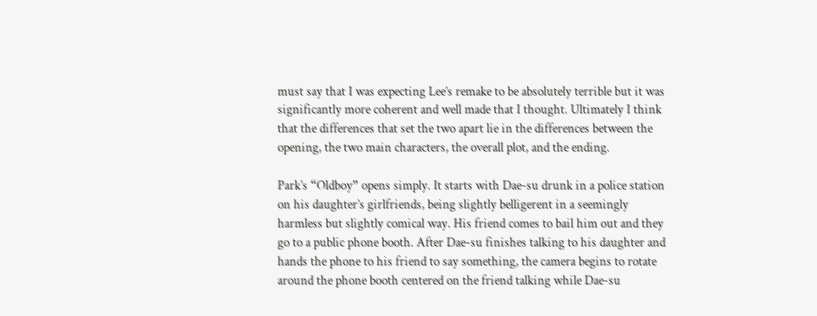must say that I was expecting Lee’s remake to be absolutely terrible but it was significantly more coherent and well made that I thought. Ultimately I think that the differences that set the two apart lie in the differences between the opening, the two main characters, the overall plot, and the ending.

Park’s “Oldboy” opens simply. It starts with Dae-su drunk in a police station on his daughter’s girlfriends, being slightly belligerent in a seemingly harmless but slightly comical way. His friend comes to bail him out and they go to a public phone booth. After Dae-su finishes talking to his daughter and hands the phone to his friend to say something, the camera begins to rotate around the phone booth centered on the friend talking while Dae-su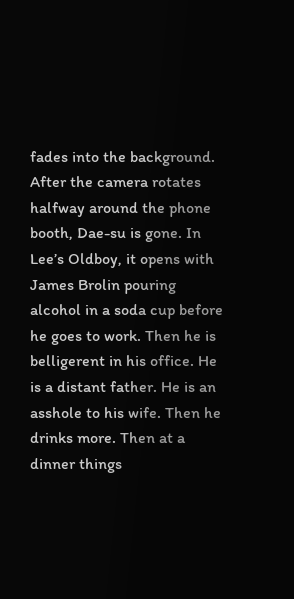fades into the background. After the camera rotates halfway around the phone booth, Dae-su is gone. In Lee’s Oldboy, it opens with James Brolin pouring alcohol in a soda cup before he goes to work. Then he is belligerent in his office. He is a distant father. He is an asshole to his wife. Then he drinks more. Then at a dinner things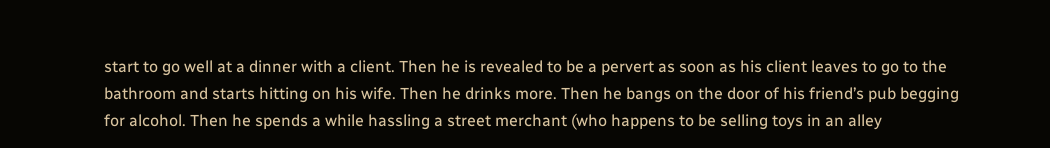start to go well at a dinner with a client. Then he is revealed to be a pervert as soon as his client leaves to go to the bathroom and starts hitting on his wife. Then he drinks more. Then he bangs on the door of his friend’s pub begging for alcohol. Then he spends a while hassling a street merchant (who happens to be selling toys in an alley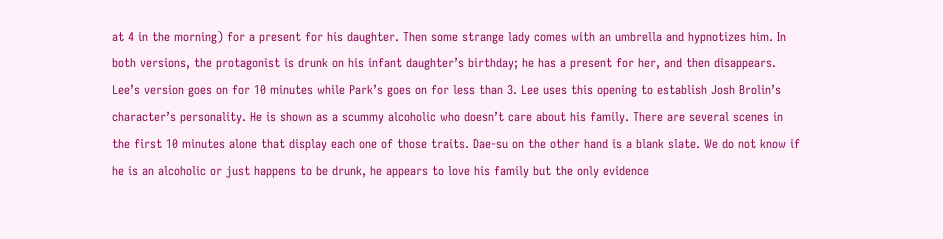at 4 in the morning) for a present for his daughter. Then some strange lady comes with an umbrella and hypnotizes him. In both versions, the protagonist is drunk on his infant daughter’s birthday; he has a present for her, and then disappears. Lee’s version goes on for 10 minutes while Park’s goes on for less than 3. Lee uses this opening to establish Josh Brolin’s character’s personality. He is shown as a scummy alcoholic who doesn’t care about his family. There are several scenes in the first 10 minutes alone that display each one of those traits. Dae-su on the other hand is a blank slate. We do not know if he is an alcoholic or just happens to be drunk, he appears to love his family but the only evidence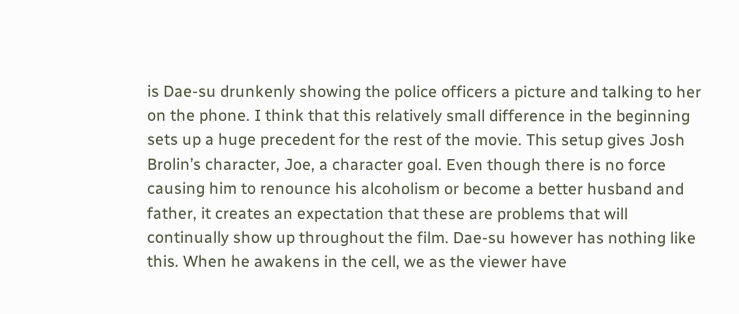is Dae-su drunkenly showing the police officers a picture and talking to her on the phone. I think that this relatively small difference in the beginning sets up a huge precedent for the rest of the movie. This setup gives Josh Brolin’s character, Joe, a character goal. Even though there is no force causing him to renounce his alcoholism or become a better husband and father, it creates an expectation that these are problems that will continually show up throughout the film. Dae-su however has nothing like this. When he awakens in the cell, we as the viewer have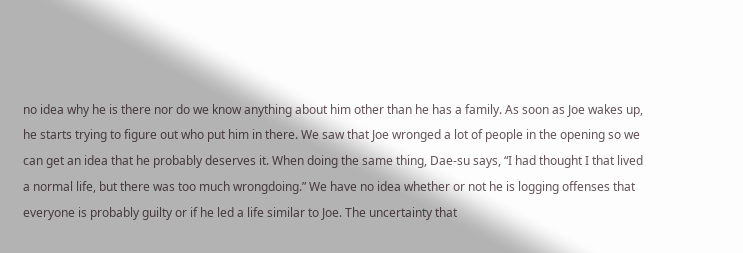no idea why he is there nor do we know anything about him other than he has a family. As soon as Joe wakes up, he starts trying to figure out who put him in there. We saw that Joe wronged a lot of people in the opening so we can get an idea that he probably deserves it. When doing the same thing, Dae-su says, “I had thought I that lived a normal life, but there was too much wrongdoing.” We have no idea whether or not he is logging offenses that everyone is probably guilty or if he led a life similar to Joe. The uncertainty that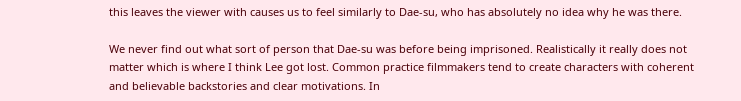this leaves the viewer with causes us to feel similarly to Dae-su, who has absolutely no idea why he was there.

We never find out what sort of person that Dae-su was before being imprisoned. Realistically it really does not matter which is where I think Lee got lost. Common practice filmmakers tend to create characters with coherent and believable backstories and clear motivations. In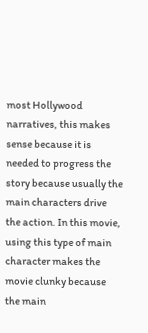most Hollywood narratives, this makes sense because it is needed to progress the story because usually the main characters drive the action. In this movie, using this type of main character makes the movie clunky because the main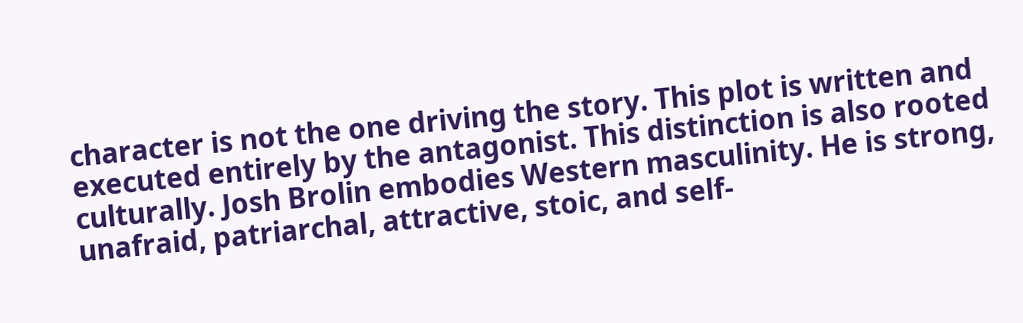character is not the one driving the story. This plot is written and executed entirely by the antagonist. This distinction is also rooted culturally. Josh Brolin embodies Western masculinity. He is strong, unafraid, patriarchal, attractive, stoic, and self-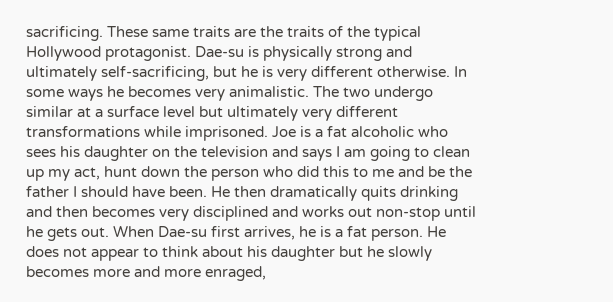sacrificing. These same traits are the traits of the typical Hollywood protagonist. Dae-su is physically strong and ultimately self-sacrificing, but he is very different otherwise. In some ways he becomes very animalistic. The two undergo similar at a surface level but ultimately very different transformations while imprisoned. Joe is a fat alcoholic who sees his daughter on the television and says I am going to clean up my act, hunt down the person who did this to me and be the father I should have been. He then dramatically quits drinking and then becomes very disciplined and works out non-stop until he gets out. When Dae-su first arrives, he is a fat person. He does not appear to think about his daughter but he slowly becomes more and more enraged,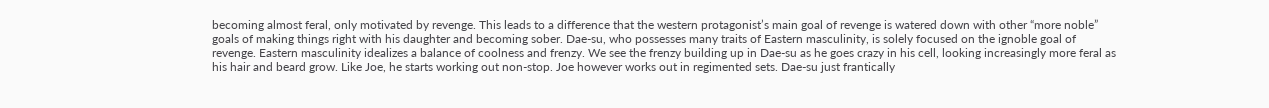becoming almost feral, only motivated by revenge. This leads to a difference that the western protagonist’s main goal of revenge is watered down with other “more noble” goals of making things right with his daughter and becoming sober. Dae-su, who possesses many traits of Eastern masculinity, is solely focused on the ignoble goal of revenge. Eastern masculinity idealizes a balance of coolness and frenzy. We see the frenzy building up in Dae-su as he goes crazy in his cell, looking increasingly more feral as his hair and beard grow. Like Joe, he starts working out non-stop. Joe however works out in regimented sets. Dae-su just frantically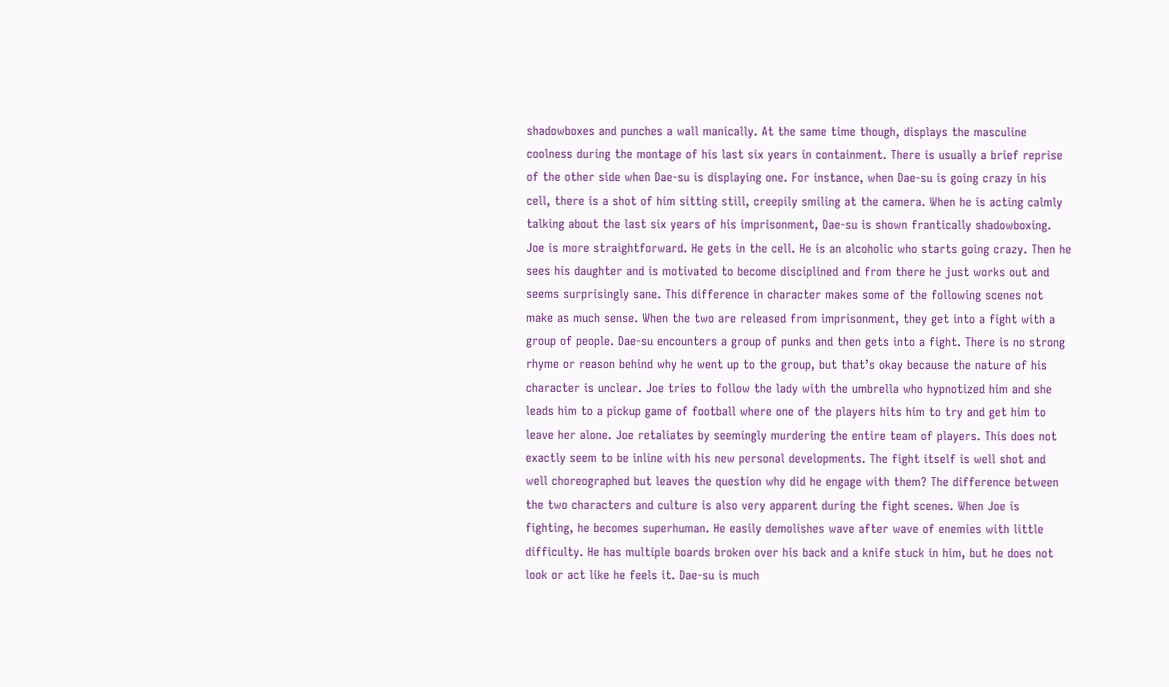shadowboxes and punches a wall manically. At the same time though, displays the masculine coolness during the montage of his last six years in containment. There is usually a brief reprise of the other side when Dae-su is displaying one. For instance, when Dae-su is going crazy in his cell, there is a shot of him sitting still, creepily smiling at the camera. When he is acting calmly talking about the last six years of his imprisonment, Dae-su is shown frantically shadowboxing. Joe is more straightforward. He gets in the cell. He is an alcoholic who starts going crazy. Then he sees his daughter and is motivated to become disciplined and from there he just works out and seems surprisingly sane. This difference in character makes some of the following scenes not make as much sense. When the two are released from imprisonment, they get into a fight with a group of people. Dae-su encounters a group of punks and then gets into a fight. There is no strong rhyme or reason behind why he went up to the group, but that’s okay because the nature of his character is unclear. Joe tries to follow the lady with the umbrella who hypnotized him and she leads him to a pickup game of football where one of the players hits him to try and get him to leave her alone. Joe retaliates by seemingly murdering the entire team of players. This does not exactly seem to be inline with his new personal developments. The fight itself is well shot and well choreographed but leaves the question why did he engage with them? The difference between the two characters and culture is also very apparent during the fight scenes. When Joe is fighting, he becomes superhuman. He easily demolishes wave after wave of enemies with little difficulty. He has multiple boards broken over his back and a knife stuck in him, but he does not look or act like he feels it. Dae-su is much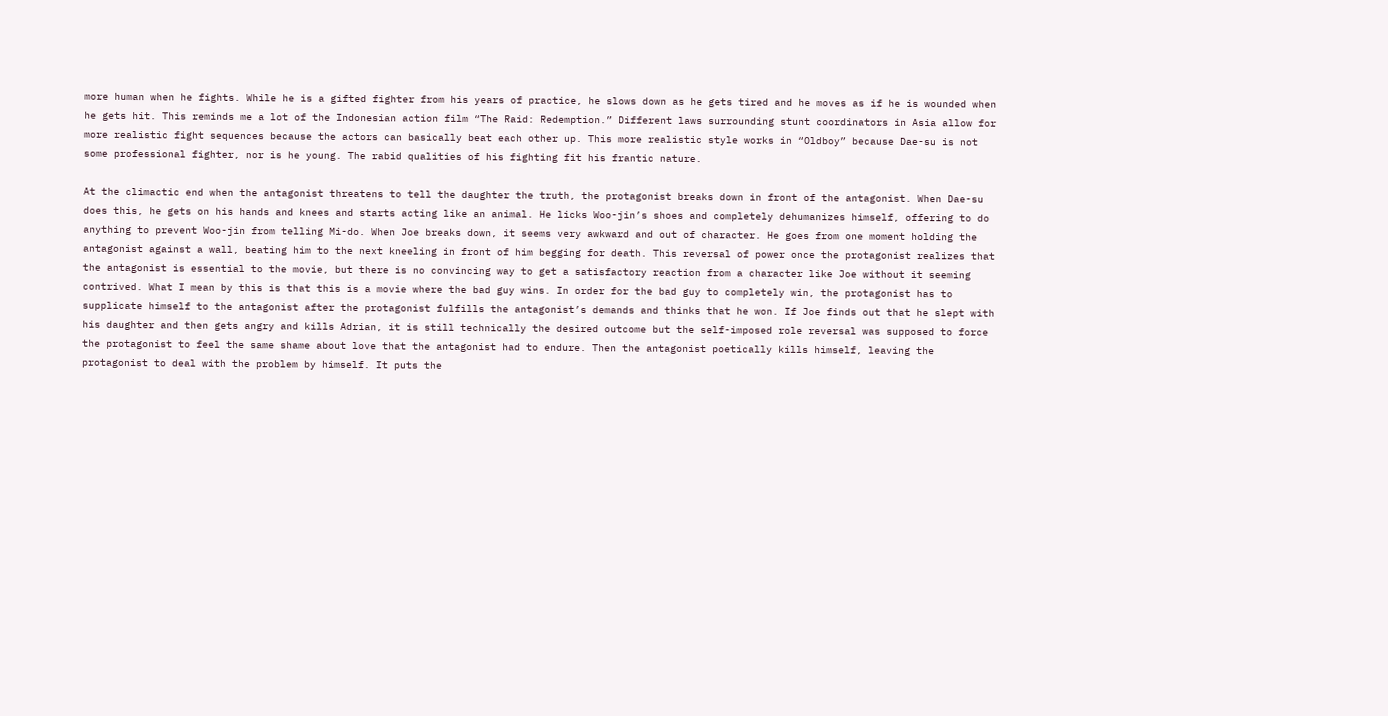more human when he fights. While he is a gifted fighter from his years of practice, he slows down as he gets tired and he moves as if he is wounded when he gets hit. This reminds me a lot of the Indonesian action film “The Raid: Redemption.” Different laws surrounding stunt coordinators in Asia allow for more realistic fight sequences because the actors can basically beat each other up. This more realistic style works in “Oldboy” because Dae-su is not some professional fighter, nor is he young. The rabid qualities of his fighting fit his frantic nature.

At the climactic end when the antagonist threatens to tell the daughter the truth, the protagonist breaks down in front of the antagonist. When Dae-su does this, he gets on his hands and knees and starts acting like an animal. He licks Woo-jin’s shoes and completely dehumanizes himself, offering to do anything to prevent Woo-jin from telling Mi-do. When Joe breaks down, it seems very awkward and out of character. He goes from one moment holding the antagonist against a wall, beating him to the next kneeling in front of him begging for death. This reversal of power once the protagonist realizes that the antagonist is essential to the movie, but there is no convincing way to get a satisfactory reaction from a character like Joe without it seeming contrived. What I mean by this is that this is a movie where the bad guy wins. In order for the bad guy to completely win, the protagonist has to supplicate himself to the antagonist after the protagonist fulfills the antagonist’s demands and thinks that he won. If Joe finds out that he slept with his daughter and then gets angry and kills Adrian, it is still technically the desired outcome but the self-imposed role reversal was supposed to force the protagonist to feel the same shame about love that the antagonist had to endure. Then the antagonist poetically kills himself, leaving the protagonist to deal with the problem by himself. It puts the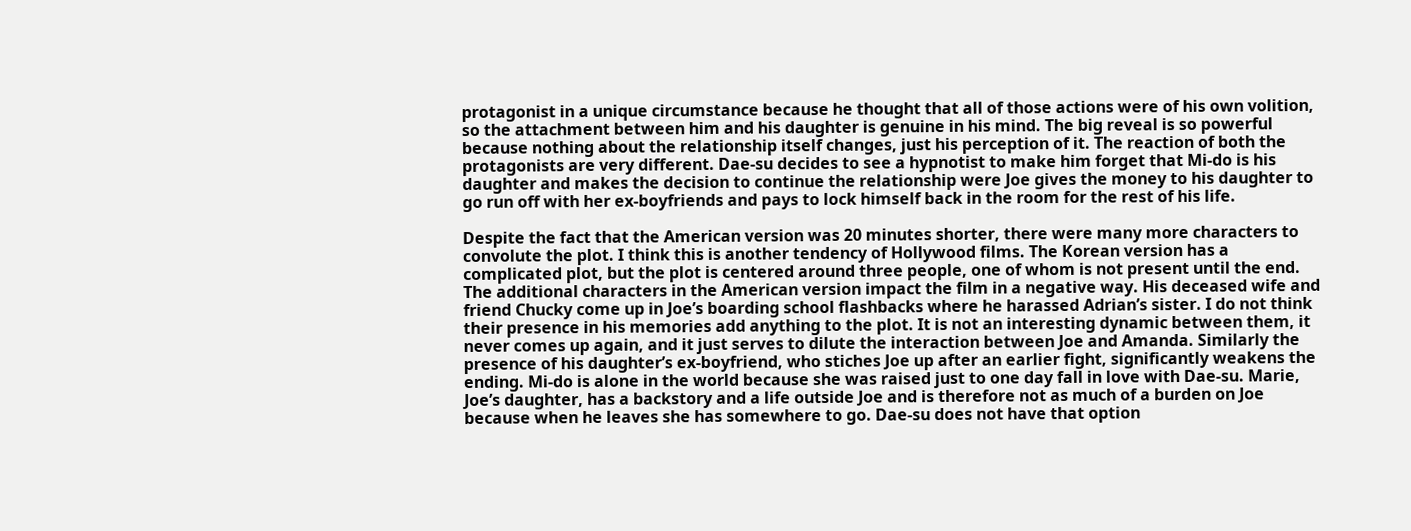protagonist in a unique circumstance because he thought that all of those actions were of his own volition, so the attachment between him and his daughter is genuine in his mind. The big reveal is so powerful because nothing about the relationship itself changes, just his perception of it. The reaction of both the protagonists are very different. Dae-su decides to see a hypnotist to make him forget that Mi-do is his daughter and makes the decision to continue the relationship were Joe gives the money to his daughter to go run off with her ex-boyfriends and pays to lock himself back in the room for the rest of his life.

Despite the fact that the American version was 20 minutes shorter, there were many more characters to convolute the plot. I think this is another tendency of Hollywood films. The Korean version has a complicated plot, but the plot is centered around three people, one of whom is not present until the end. The additional characters in the American version impact the film in a negative way. His deceased wife and friend Chucky come up in Joe’s boarding school flashbacks where he harassed Adrian’s sister. I do not think their presence in his memories add anything to the plot. It is not an interesting dynamic between them, it never comes up again, and it just serves to dilute the interaction between Joe and Amanda. Similarly the presence of his daughter’s ex-boyfriend, who stiches Joe up after an earlier fight, significantly weakens the ending. Mi-do is alone in the world because she was raised just to one day fall in love with Dae-su. Marie, Joe’s daughter, has a backstory and a life outside Joe and is therefore not as much of a burden on Joe because when he leaves she has somewhere to go. Dae-su does not have that option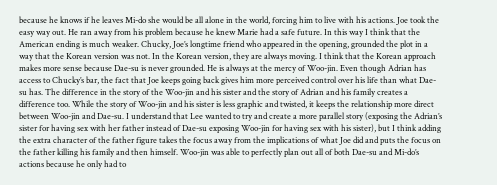because he knows if he leaves Mi-do she would be all alone in the world, forcing him to live with his actions. Joe took the easy way out. He ran away from his problem because he knew Marie had a safe future. In this way I think that the American ending is much weaker. Chucky, Joe’s longtime friend who appeared in the opening, grounded the plot in a way that the Korean version was not. In the Korean version, they are always moving. I think that the Korean approach makes more sense because Dae-su is never grounded. He is always at the mercy of Woo-jin. Even though Adrian has access to Chucky’s bar, the fact that Joe keeps going back gives him more perceived control over his life than what Dae-su has. The difference in the story of the Woo-jin and his sister and the story of Adrian and his family creates a difference too. While the story of Woo-jin and his sister is less graphic and twisted, it keeps the relationship more direct between Woo-jin and Dae-su. I understand that Lee wanted to try and create a more parallel story (exposing the Adrian’s sister for having sex with her father instead of Dae-su exposing Woo-jin for having sex with his sister), but I think adding the extra character of the father figure takes the focus away from the implications of what Joe did and puts the focus on the father killing his family and then himself. Woo-jin was able to perfectly plan out all of both Dae-su and Mi-do’s actions because he only had to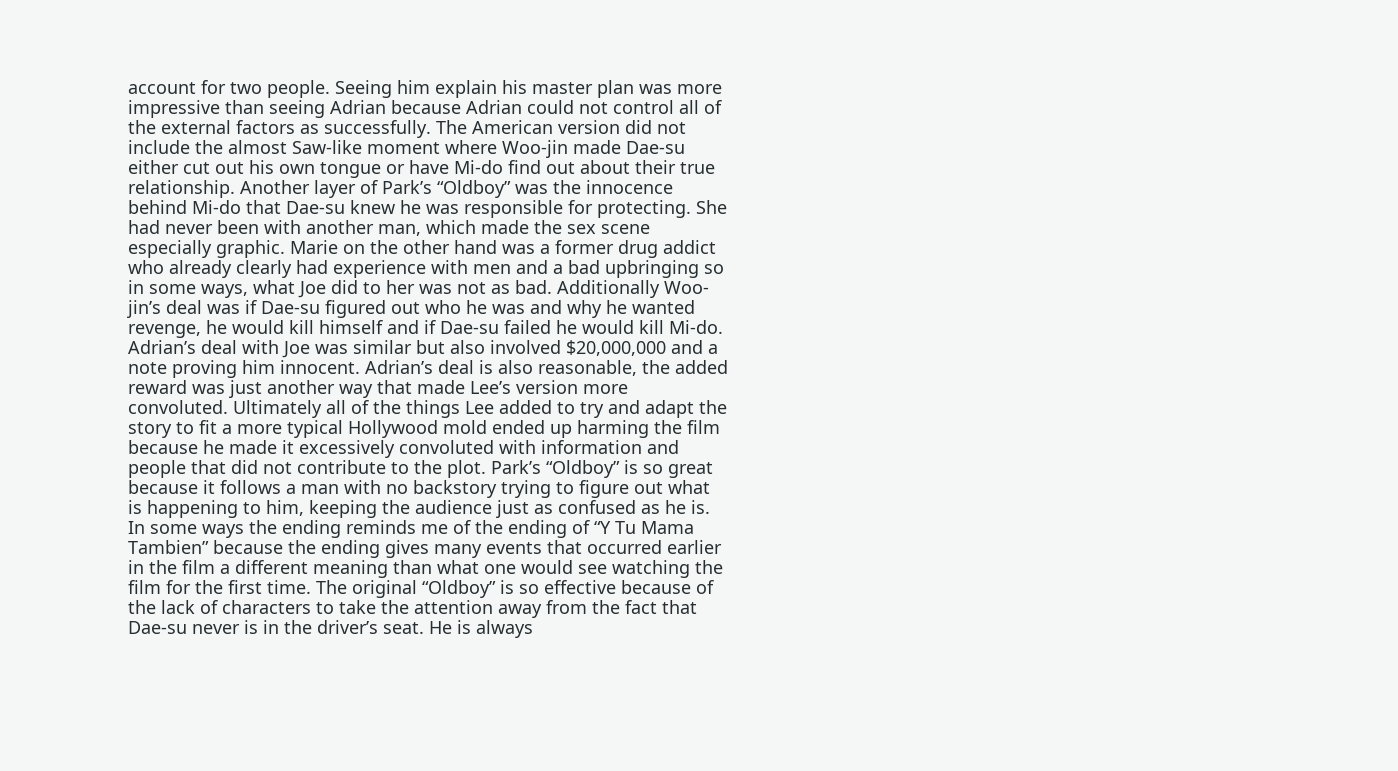account for two people. Seeing him explain his master plan was more impressive than seeing Adrian because Adrian could not control all of the external factors as successfully. The American version did not include the almost Saw-like moment where Woo-jin made Dae-su either cut out his own tongue or have Mi-do find out about their true relationship. Another layer of Park’s “Oldboy” was the innocence behind Mi-do that Dae-su knew he was responsible for protecting. She had never been with another man, which made the sex scene especially graphic. Marie on the other hand was a former drug addict who already clearly had experience with men and a bad upbringing so in some ways, what Joe did to her was not as bad. Additionally Woo-jin’s deal was if Dae-su figured out who he was and why he wanted revenge, he would kill himself and if Dae-su failed he would kill Mi-do. Adrian’s deal with Joe was similar but also involved $20,000,000 and a note proving him innocent. Adrian’s deal is also reasonable, the added reward was just another way that made Lee’s version more convoluted. Ultimately all of the things Lee added to try and adapt the story to fit a more typical Hollywood mold ended up harming the film because he made it excessively convoluted with information and people that did not contribute to the plot. Park’s “Oldboy” is so great because it follows a man with no backstory trying to figure out what is happening to him, keeping the audience just as confused as he is. In some ways the ending reminds me of the ending of “Y Tu Mama Tambien” because the ending gives many events that occurred earlier in the film a different meaning than what one would see watching the film for the first time. The original “Oldboy” is so effective because of the lack of characters to take the attention away from the fact that Dae-su never is in the driver’s seat. He is always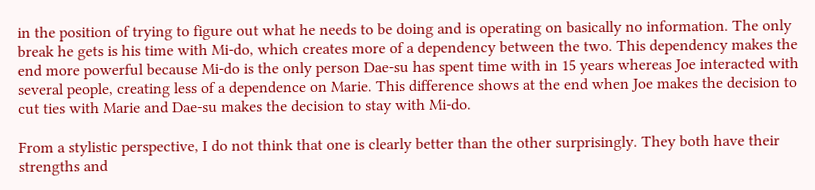in the position of trying to figure out what he needs to be doing and is operating on basically no information. The only break he gets is his time with Mi-do, which creates more of a dependency between the two. This dependency makes the end more powerful because Mi-do is the only person Dae-su has spent time with in 15 years whereas Joe interacted with several people, creating less of a dependence on Marie. This difference shows at the end when Joe makes the decision to cut ties with Marie and Dae-su makes the decision to stay with Mi-do.

From a stylistic perspective, I do not think that one is clearly better than the other surprisingly. They both have their strengths and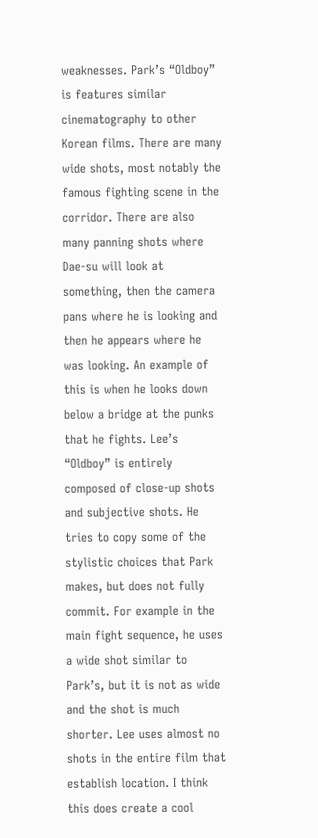weaknesses. Park’s “Oldboy” is features similar cinematography to other Korean films. There are many wide shots, most notably the famous fighting scene in the corridor. There are also many panning shots where Dae-su will look at something, then the camera pans where he is looking and then he appears where he was looking. An example of this is when he looks down below a bridge at the punks that he fights. Lee’s “Oldboy” is entirely composed of close-up shots and subjective shots. He tries to copy some of the stylistic choices that Park makes, but does not fully commit. For example in the main fight sequence, he uses a wide shot similar to Park’s, but it is not as wide and the shot is much shorter. Lee uses almost no shots in the entire film that establish location. I think this does create a cool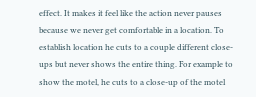effect. It makes it feel like the action never pauses because we never get comfortable in a location. To establish location he cuts to a couple different close-ups but never shows the entire thing. For example to show the motel, he cuts to a close-up of the motel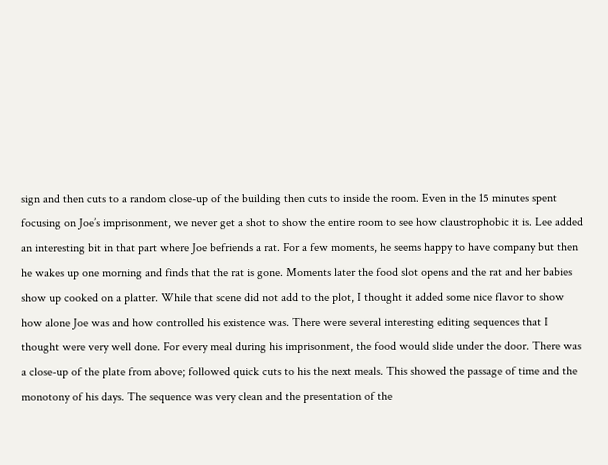sign and then cuts to a random close-up of the building then cuts to inside the room. Even in the 15 minutes spent focusing on Joe’s imprisonment, we never get a shot to show the entire room to see how claustrophobic it is. Lee added an interesting bit in that part where Joe befriends a rat. For a few moments, he seems happy to have company but then he wakes up one morning and finds that the rat is gone. Moments later the food slot opens and the rat and her babies show up cooked on a platter. While that scene did not add to the plot, I thought it added some nice flavor to show how alone Joe was and how controlled his existence was. There were several interesting editing sequences that I thought were very well done. For every meal during his imprisonment, the food would slide under the door. There was a close-up of the plate from above; followed quick cuts to his the next meals. This showed the passage of time and the monotony of his days. The sequence was very clean and the presentation of the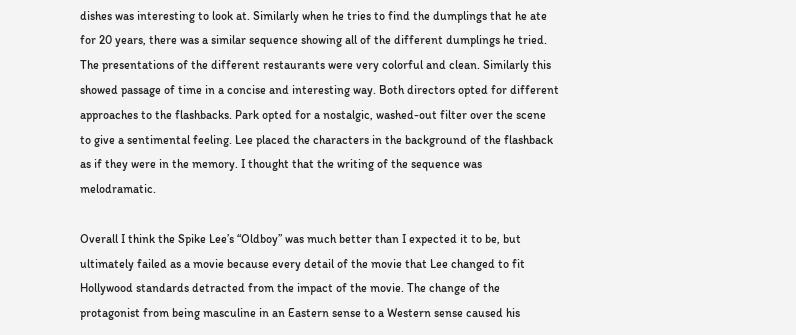dishes was interesting to look at. Similarly when he tries to find the dumplings that he ate for 20 years, there was a similar sequence showing all of the different dumplings he tried. The presentations of the different restaurants were very colorful and clean. Similarly this showed passage of time in a concise and interesting way. Both directors opted for different approaches to the flashbacks. Park opted for a nostalgic, washed-out filter over the scene to give a sentimental feeling. Lee placed the characters in the background of the flashback as if they were in the memory. I thought that the writing of the sequence was melodramatic.

Overall I think the Spike Lee’s “Oldboy” was much better than I expected it to be, but ultimately failed as a movie because every detail of the movie that Lee changed to fit Hollywood standards detracted from the impact of the movie. The change of the protagonist from being masculine in an Eastern sense to a Western sense caused his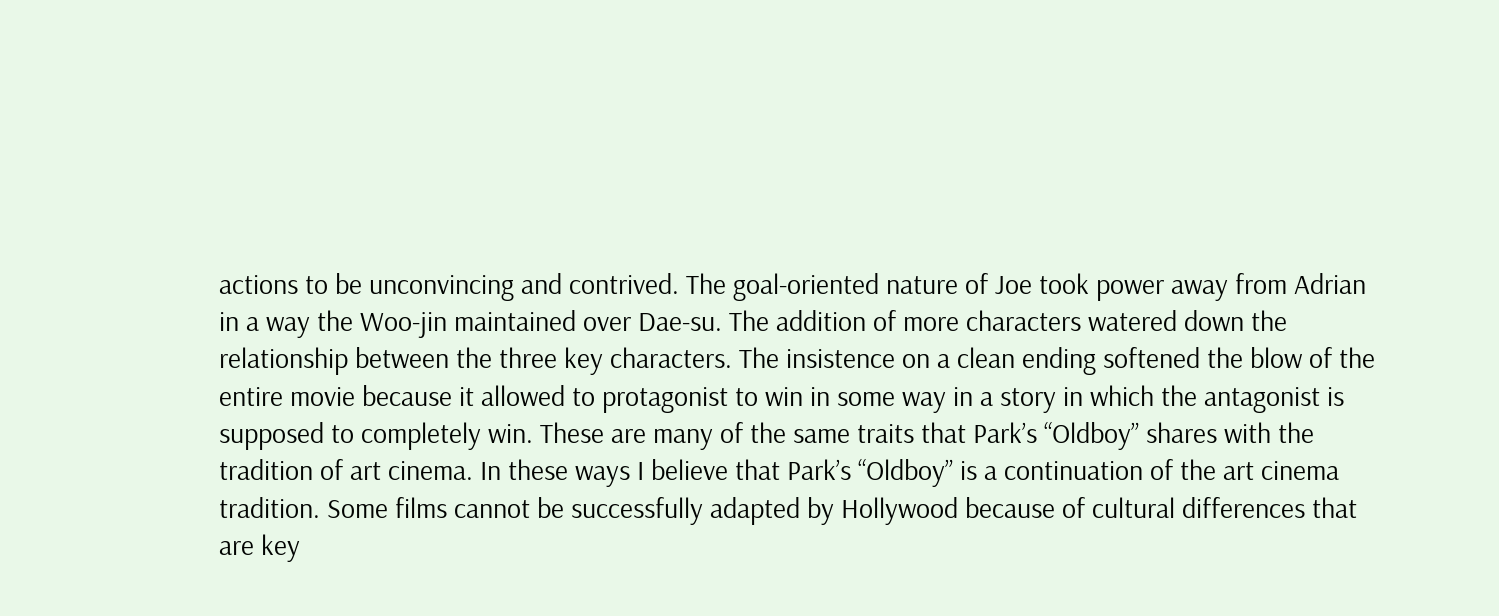actions to be unconvincing and contrived. The goal-oriented nature of Joe took power away from Adrian in a way the Woo-jin maintained over Dae-su. The addition of more characters watered down the relationship between the three key characters. The insistence on a clean ending softened the blow of the entire movie because it allowed to protagonist to win in some way in a story in which the antagonist is supposed to completely win. These are many of the same traits that Park’s “Oldboy” shares with the tradition of art cinema. In these ways I believe that Park’s “Oldboy” is a continuation of the art cinema tradition. Some films cannot be successfully adapted by Hollywood because of cultural differences that are key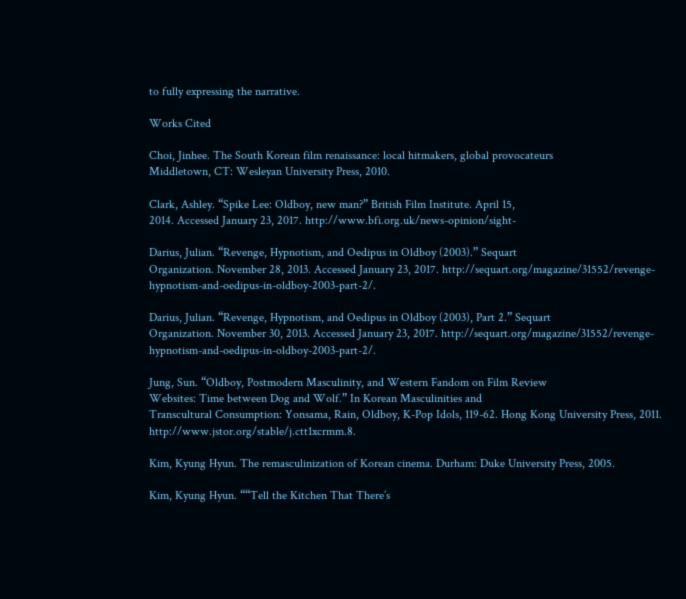to fully expressing the narrative.

Works Cited

Choi, Jinhee. The South Korean film renaissance: local hitmakers, global provocateurs
Middletown, CT: Wesleyan University Press, 2010.

Clark, Ashley. “Spike Lee: Oldboy, new man?” British Film Institute. April 15,
2014. Accessed January 23, 2017. http://www.bfi.org.uk/news-opinion/sight-

Darius, Julian. “Revenge, Hypnotism, and Oedipus in Oldboy (2003).” Sequart
Organization. November 28, 2013. Accessed January 23, 2017. http://sequart.org/magazine/31552/revenge-hypnotism-and-oedipus-in-oldboy-2003-part-2/.

Darius, Julian. “Revenge, Hypnotism, and Oedipus in Oldboy (2003), Part 2.” Sequart
Organization. November 30, 2013. Accessed January 23, 2017. http://sequart.org/magazine/31552/revenge-hypnotism-and-oedipus-in-oldboy-2003-part-2/.

Jung, Sun. “Oldboy, Postmodern Masculinity, and Western Fandom on Film Review
Websites: Time between Dog and Wolf.” In Korean Masculinities and
Transcultural Consumption: Yonsama, Rain, Oldboy, K-Pop Idols, 119-62. Hong Kong University Press, 2011. http://www.jstor.org/stable/j.ctt1xcrmm.8.

Kim, Kyung Hyun. The remasculinization of Korean cinema. Durham: Duke University Press, 2005.

Kim, Kyung Hyun. ““Tell the Kitchen That There’s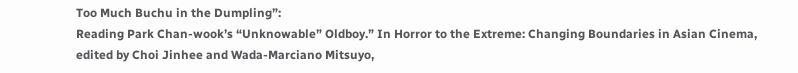Too Much Buchu in the Dumpling”:
Reading Park Chan-wook’s “Unknowable” Oldboy.” In Horror to the Extreme: Changing Boundaries in Asian Cinema, edited by Choi Jinhee and Wada-Marciano Mitsuyo,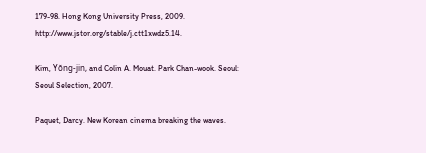179-98. Hong Kong University Press, 2009. http://www.jstor.org/stable/j.ctt1xwdz5.14.

Kim, Yŏng-jin, and Colin A. Mouat. Park Chan-wook. Seoul: Seoul Selection, 2007.

Paquet, Darcy. New Korean cinema breaking the waves.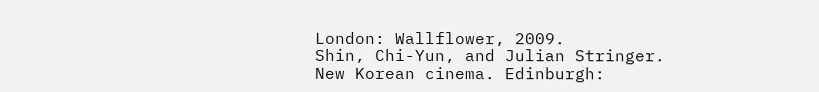London: Wallflower, 2009.
Shin, Chi-Yun, and Julian Stringer. New Korean cinema. Edinburgh: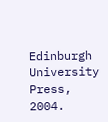Edinburgh University Press, 2004.